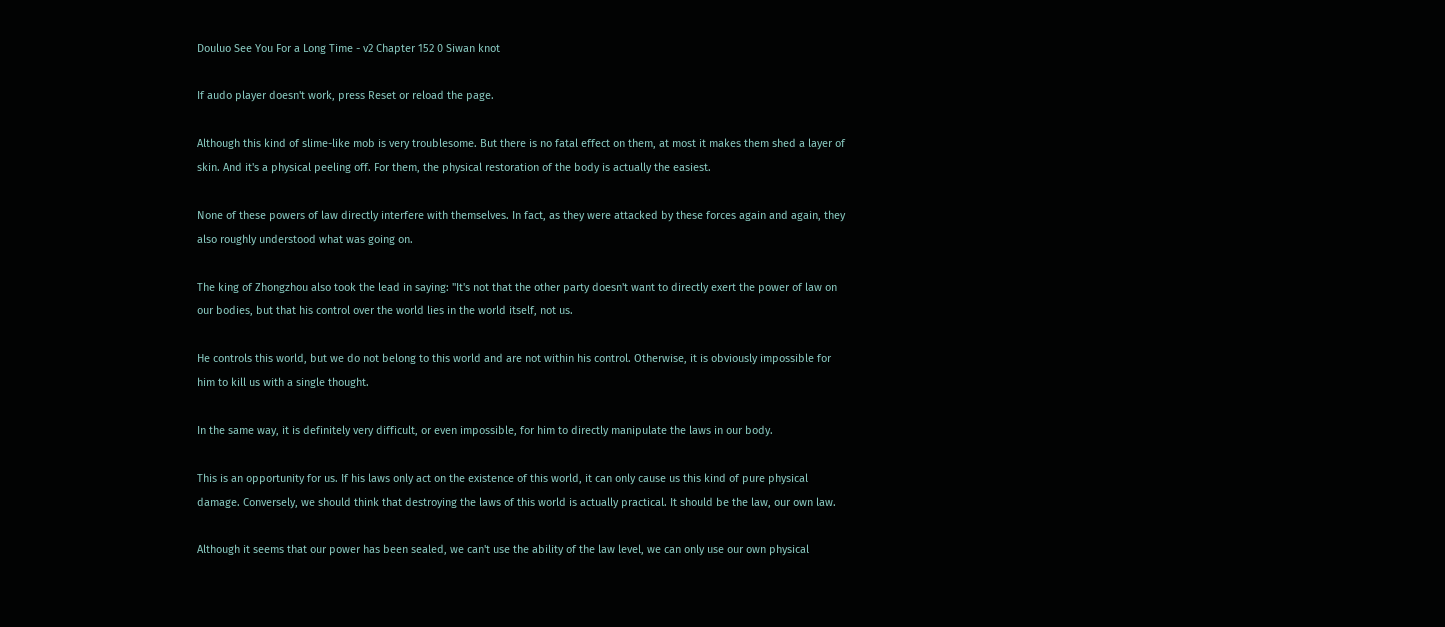Douluo See You For a Long Time - v2 Chapter 152 0 Siwan knot

If audo player doesn't work, press Reset or reload the page.

Although this kind of slime-like mob is very troublesome. But there is no fatal effect on them, at most it makes them shed a layer of skin. And it's a physical peeling off. For them, the physical restoration of the body is actually the easiest.

None of these powers of law directly interfere with themselves. In fact, as they were attacked by these forces again and again, they also roughly understood what was going on.

The king of Zhongzhou also took the lead in saying: "It's not that the other party doesn't want to directly exert the power of law on our bodies, but that his control over the world lies in the world itself, not us.

He controls this world, but we do not belong to this world and are not within his control. Otherwise, it is obviously impossible for him to kill us with a single thought.

In the same way, it is definitely very difficult, or even impossible, for him to directly manipulate the laws in our body.

This is an opportunity for us. If his laws only act on the existence of this world, it can only cause us this kind of pure physical damage. Conversely, we should think that destroying the laws of this world is actually practical. It should be the law, our own law.

Although it seems that our power has been sealed, we can't use the ability of the law level, we can only use our own physical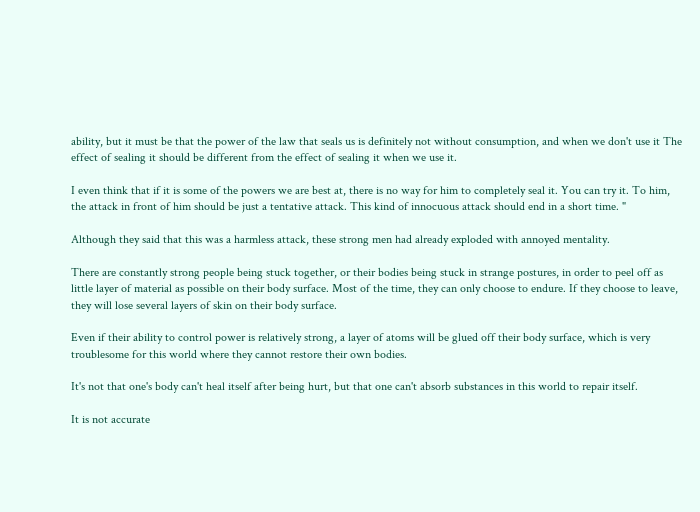ability, but it must be that the power of the law that seals us is definitely not without consumption, and when we don't use it The effect of sealing it should be different from the effect of sealing it when we use it.

I even think that if it is some of the powers we are best at, there is no way for him to completely seal it. You can try it. To him, the attack in front of him should be just a tentative attack. This kind of innocuous attack should end in a short time. "

Although they said that this was a harmless attack, these strong men had already exploded with annoyed mentality.

There are constantly strong people being stuck together, or their bodies being stuck in strange postures, in order to peel off as little layer of material as possible on their body surface. Most of the time, they can only choose to endure. If they choose to leave, they will lose several layers of skin on their body surface.

Even if their ability to control power is relatively strong, a layer of atoms will be glued off their body surface, which is very troublesome for this world where they cannot restore their own bodies.

It's not that one's body can't heal itself after being hurt, but that one can't absorb substances in this world to repair itself.

It is not accurate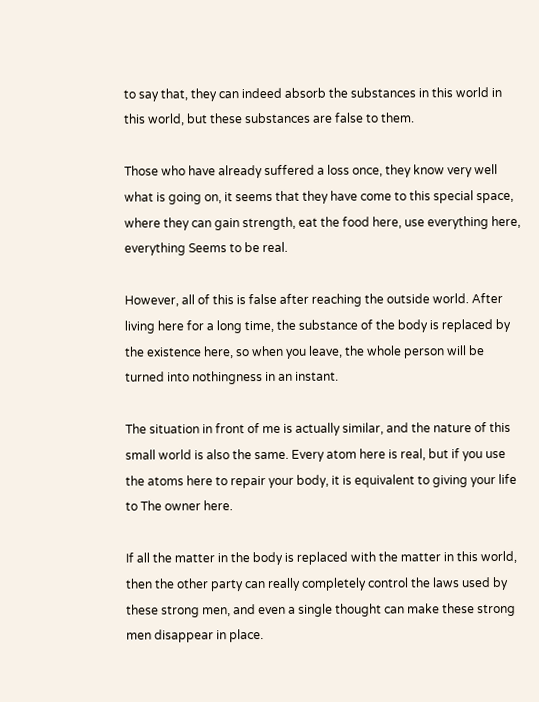to say that, they can indeed absorb the substances in this world in this world, but these substances are false to them.

Those who have already suffered a loss once, they know very well what is going on, it seems that they have come to this special space, where they can gain strength, eat the food here, use everything here, everything Seems to be real.

However, all of this is false after reaching the outside world. After living here for a long time, the substance of the body is replaced by the existence here, so when you leave, the whole person will be turned into nothingness in an instant.

The situation in front of me is actually similar, and the nature of this small world is also the same. Every atom here is real, but if you use the atoms here to repair your body, it is equivalent to giving your life to The owner here.

If all the matter in the body is replaced with the matter in this world, then the other party can really completely control the laws used by these strong men, and even a single thought can make these strong men disappear in place.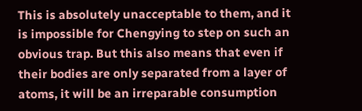This is absolutely unacceptable to them, and it is impossible for Chengying to step on such an obvious trap. But this also means that even if their bodies are only separated from a layer of atoms, it will be an irreparable consumption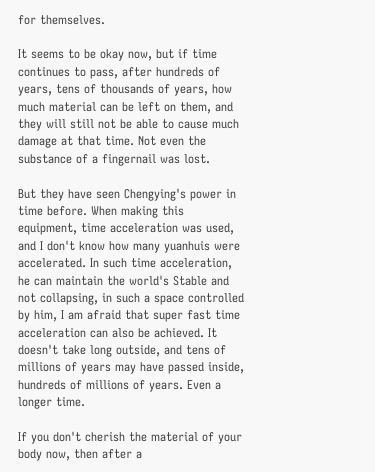for themselves.

It seems to be okay now, but if time continues to pass, after hundreds of years, tens of thousands of years, how much material can be left on them, and they will still not be able to cause much damage at that time. Not even the substance of a fingernail was lost.

But they have seen Chengying's power in time before. When making this equipment, time acceleration was used, and I don't know how many yuanhuis were accelerated. In such time acceleration, he can maintain the world's Stable and not collapsing, in such a space controlled by him, I am afraid that super fast time acceleration can also be achieved. It doesn't take long outside, and tens of millions of years may have passed inside, hundreds of millions of years. Even a longer time.

If you don't cherish the material of your body now, then after a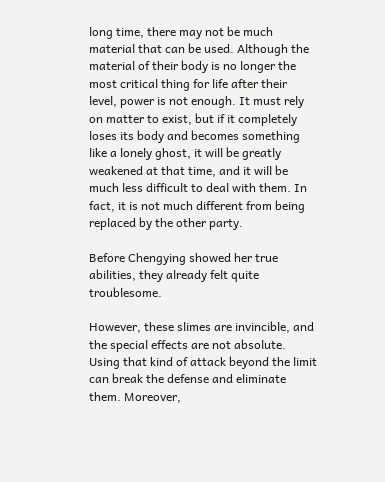long time, there may not be much material that can be used. Although the material of their body is no longer the most critical thing for life after their level, power is not enough. It must rely on matter to exist, but if it completely loses its body and becomes something like a lonely ghost, it will be greatly weakened at that time, and it will be much less difficult to deal with them. In fact, it is not much different from being replaced by the other party.

Before Chengying showed her true abilities, they already felt quite troublesome.

However, these slimes are invincible, and the special effects are not absolute. Using that kind of attack beyond the limit can break the defense and eliminate them. Moreover,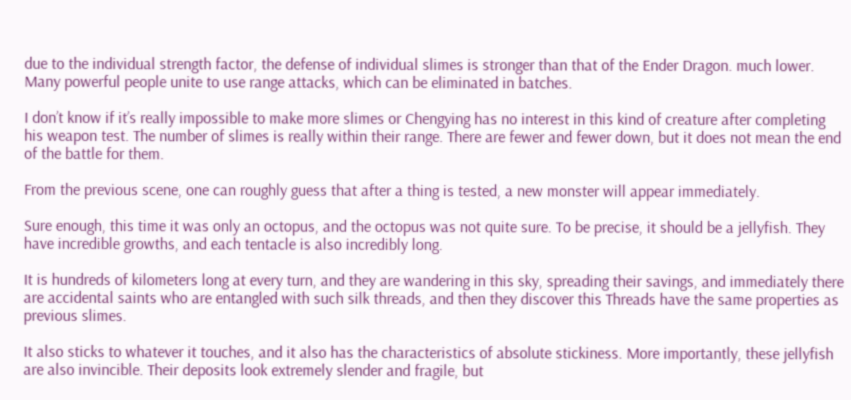due to the individual strength factor, the defense of individual slimes is stronger than that of the Ender Dragon. much lower. Many powerful people unite to use range attacks, which can be eliminated in batches.

I don’t know if it’s really impossible to make more slimes or Chengying has no interest in this kind of creature after completing his weapon test. The number of slimes is really within their range. There are fewer and fewer down, but it does not mean the end of the battle for them.

From the previous scene, one can roughly guess that after a thing is tested, a new monster will appear immediately.

Sure enough, this time it was only an octopus, and the octopus was not quite sure. To be precise, it should be a jellyfish. They have incredible growths, and each tentacle is also incredibly long.

It is hundreds of kilometers long at every turn, and they are wandering in this sky, spreading their savings, and immediately there are accidental saints who are entangled with such silk threads, and then they discover this Threads have the same properties as previous slimes.

It also sticks to whatever it touches, and it also has the characteristics of absolute stickiness. More importantly, these jellyfish are also invincible. Their deposits look extremely slender and fragile, but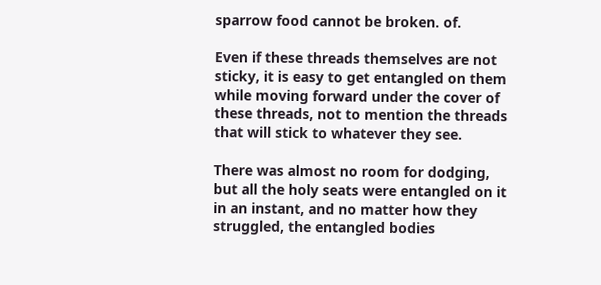sparrow food cannot be broken. of.

Even if these threads themselves are not sticky, it is easy to get entangled on them while moving forward under the cover of these threads, not to mention the threads that will stick to whatever they see.

There was almost no room for dodging, but all the holy seats were entangled on it in an instant, and no matter how they struggled, the entangled bodies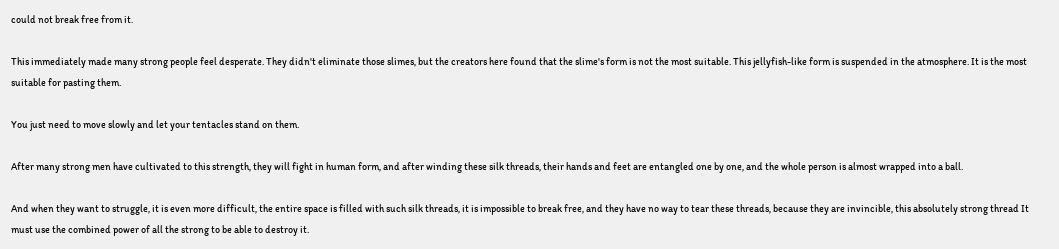could not break free from it.

This immediately made many strong people feel desperate. They didn't eliminate those slimes, but the creators here found that the slime's form is not the most suitable. This jellyfish-like form is suspended in the atmosphere. It is the most suitable for pasting them.

You just need to move slowly and let your tentacles stand on them.

After many strong men have cultivated to this strength, they will fight in human form, and after winding these silk threads, their hands and feet are entangled one by one, and the whole person is almost wrapped into a ball.

And when they want to struggle, it is even more difficult, the entire space is filled with such silk threads, it is impossible to break free, and they have no way to tear these threads, because they are invincible, this absolutely strong thread It must use the combined power of all the strong to be able to destroy it.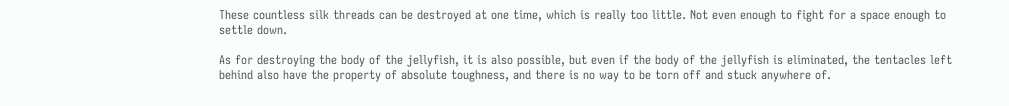These countless silk threads can be destroyed at one time, which is really too little. Not even enough to fight for a space enough to settle down.

As for destroying the body of the jellyfish, it is also possible, but even if the body of the jellyfish is eliminated, the tentacles left behind also have the property of absolute toughness, and there is no way to be torn off and stuck anywhere of.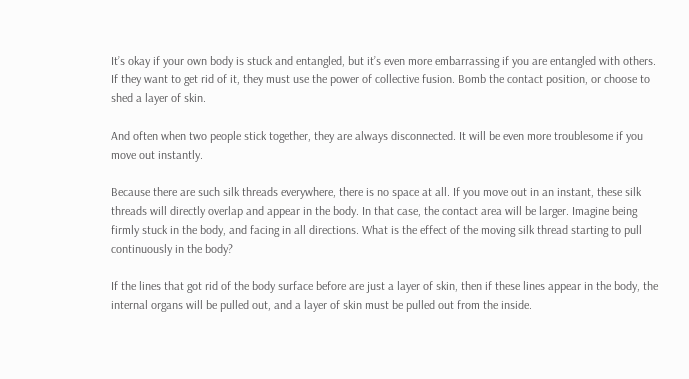It’s okay if your own body is stuck and entangled, but it’s even more embarrassing if you are entangled with others. If they want to get rid of it, they must use the power of collective fusion. Bomb the contact position, or choose to shed a layer of skin.

And often when two people stick together, they are always disconnected. It will be even more troublesome if you move out instantly.

Because there are such silk threads everywhere, there is no space at all. If you move out in an instant, these silk threads will directly overlap and appear in the body. In that case, the contact area will be larger. Imagine being firmly stuck in the body, and facing in all directions. What is the effect of the moving silk thread starting to pull continuously in the body?

If the lines that got rid of the body surface before are just a layer of skin, then if these lines appear in the body, the internal organs will be pulled out, and a layer of skin must be pulled out from the inside.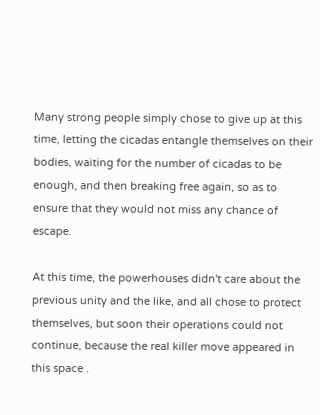Many strong people simply chose to give up at this time, letting the cicadas entangle themselves on their bodies, waiting for the number of cicadas to be enough, and then breaking free again, so as to ensure that they would not miss any chance of escape.

At this time, the powerhouses didn't care about the previous unity and the like, and all chose to protect themselves, but soon their operations could not continue, because the real killer move appeared in this space .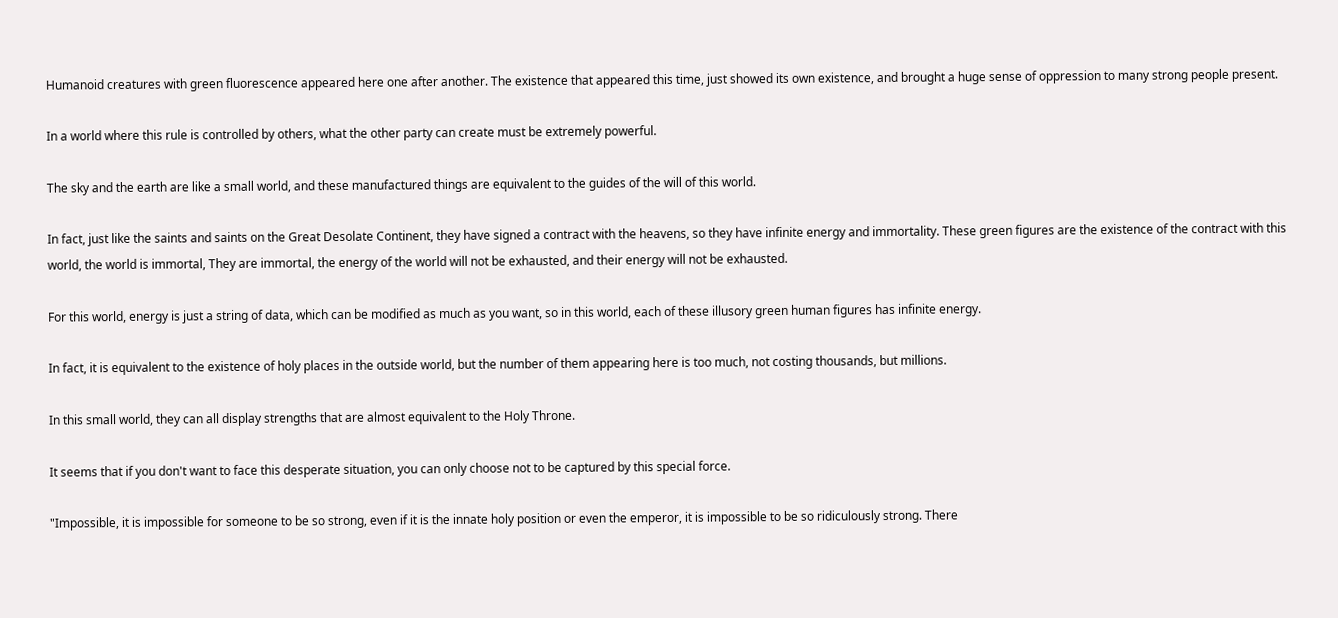Humanoid creatures with green fluorescence appeared here one after another. The existence that appeared this time, just showed its own existence, and brought a huge sense of oppression to many strong people present.

In a world where this rule is controlled by others, what the other party can create must be extremely powerful.

The sky and the earth are like a small world, and these manufactured things are equivalent to the guides of the will of this world.

In fact, just like the saints and saints on the Great Desolate Continent, they have signed a contract with the heavens, so they have infinite energy and immortality. These green figures are the existence of the contract with this world, the world is immortal, They are immortal, the energy of the world will not be exhausted, and their energy will not be exhausted.

For this world, energy is just a string of data, which can be modified as much as you want, so in this world, each of these illusory green human figures has infinite energy.

In fact, it is equivalent to the existence of holy places in the outside world, but the number of them appearing here is too much, not costing thousands, but millions.

In this small world, they can all display strengths that are almost equivalent to the Holy Throne.

It seems that if you don't want to face this desperate situation, you can only choose not to be captured by this special force.

"Impossible, it is impossible for someone to be so strong, even if it is the innate holy position or even the emperor, it is impossible to be so ridiculously strong. There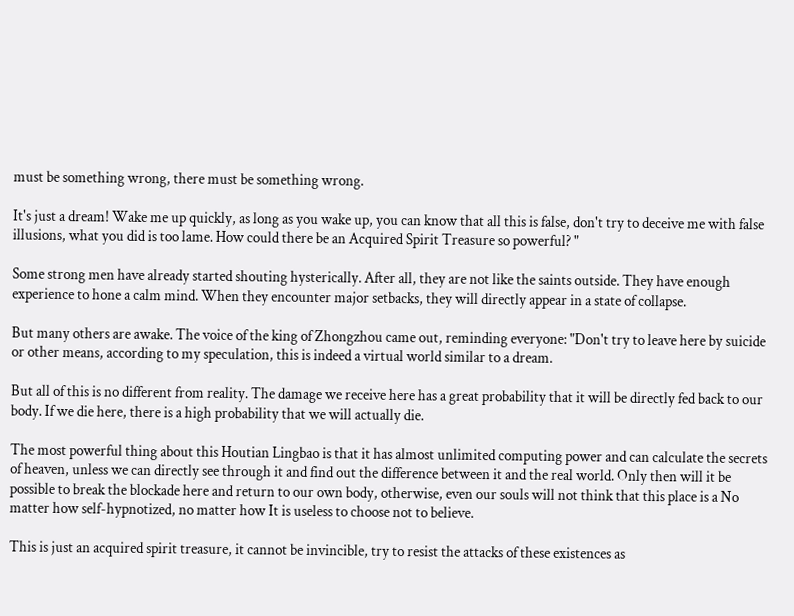must be something wrong, there must be something wrong.

It's just a dream! Wake me up quickly, as long as you wake up, you can know that all this is false, don't try to deceive me with false illusions, what you did is too lame. How could there be an Acquired Spirit Treasure so powerful? "

Some strong men have already started shouting hysterically. After all, they are not like the saints outside. They have enough experience to hone a calm mind. When they encounter major setbacks, they will directly appear in a state of collapse.

But many others are awake. The voice of the king of Zhongzhou came out, reminding everyone: "Don't try to leave here by suicide or other means, according to my speculation, this is indeed a virtual world similar to a dream.

But all of this is no different from reality. The damage we receive here has a great probability that it will be directly fed back to our body. If we die here, there is a high probability that we will actually die.

The most powerful thing about this Houtian Lingbao is that it has almost unlimited computing power and can calculate the secrets of heaven, unless we can directly see through it and find out the difference between it and the real world. Only then will it be possible to break the blockade here and return to our own body, otherwise, even our souls will not think that this place is a No matter how self-hypnotized, no matter how It is useless to choose not to believe.

This is just an acquired spirit treasure, it cannot be invincible, try to resist the attacks of these existences as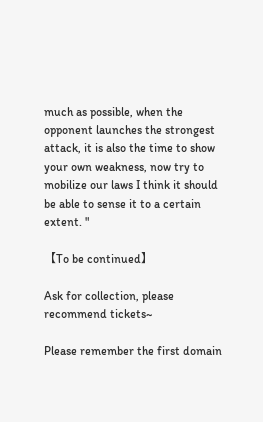much as possible, when the opponent launches the strongest attack, it is also the time to show your own weakness, now try to mobilize our laws I think it should be able to sense it to a certain extent. "

【To be continued】

Ask for collection, please recommend tickets~

Please remember the first domain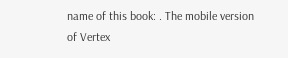name of this book: . The mobile version of Vertex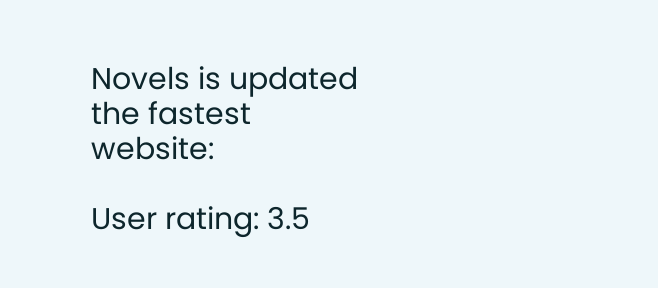Novels is updated the fastest website:

User rating: 3.5